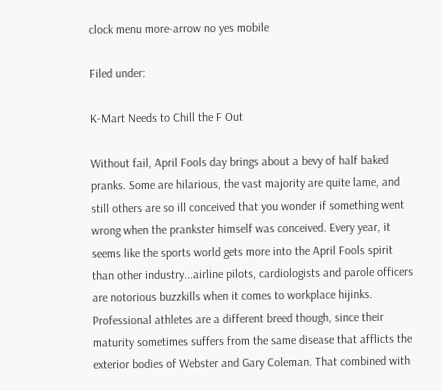clock menu more-arrow no yes mobile

Filed under:

K-Mart Needs to Chill the F Out

Without fail, April Fools day brings about a bevy of half baked pranks. Some are hilarious, the vast majority are quite lame, and still others are so ill conceived that you wonder if something went wrong when the prankster himself was conceived. Every year, it seems like the sports world gets more into the April Fools spirit than other industry...airline pilots, cardiologists and parole officers are notorious buzzkills when it comes to workplace hijinks. Professional athletes are a different breed though, since their maturity sometimes suffers from the same disease that afflicts the exterior bodies of Webster and Gary Coleman. That combined with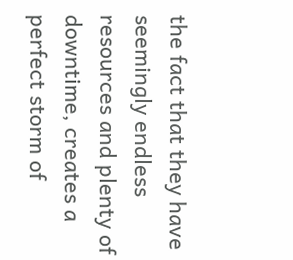the fact that they have seemingly endless resources and plenty of downtime, creates a perfect storm of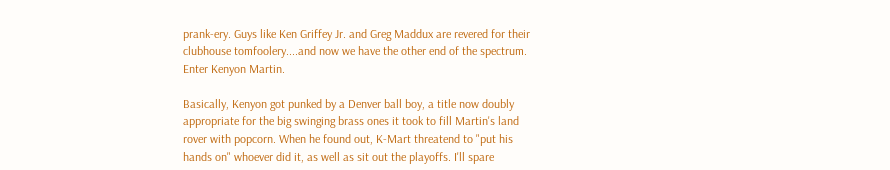prank-ery. Guys like Ken Griffey Jr. and Greg Maddux are revered for their clubhouse tomfoolery....and now we have the other end of the spectrum. Enter Kenyon Martin.

Basically, Kenyon got punked by a Denver ball boy, a title now doubly appropriate for the big swinging brass ones it took to fill Martin's land rover with popcorn. When he found out, K-Mart threatend to "put his hands on" whoever did it, as well as sit out the playoffs. I'll spare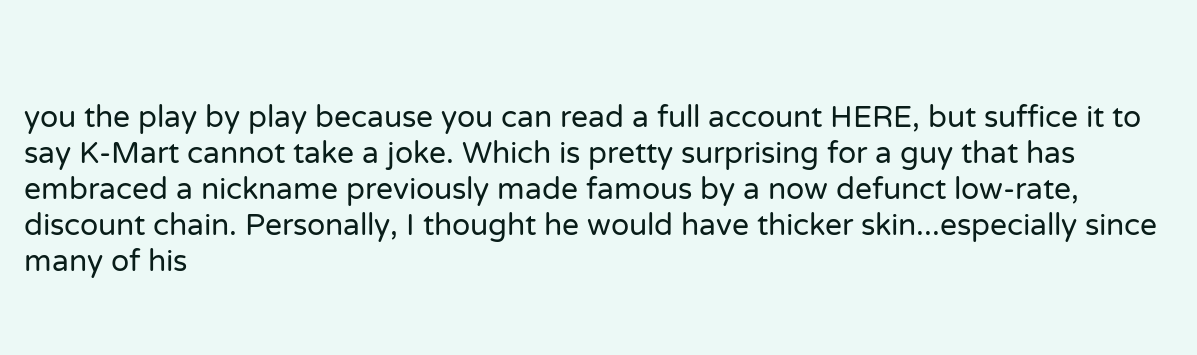you the play by play because you can read a full account HERE, but suffice it to say K-Mart cannot take a joke. Which is pretty surprising for a guy that has embraced a nickname previously made famous by a now defunct low-rate, discount chain. Personally, I thought he would have thicker skin...especially since many of his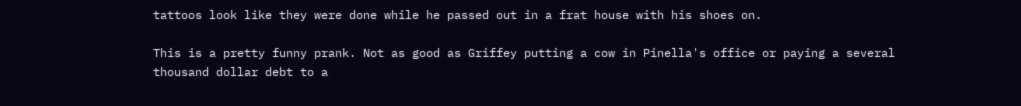tattoos look like they were done while he passed out in a frat house with his shoes on.

This is a pretty funny prank. Not as good as Griffey putting a cow in Pinella's office or paying a several thousand dollar debt to a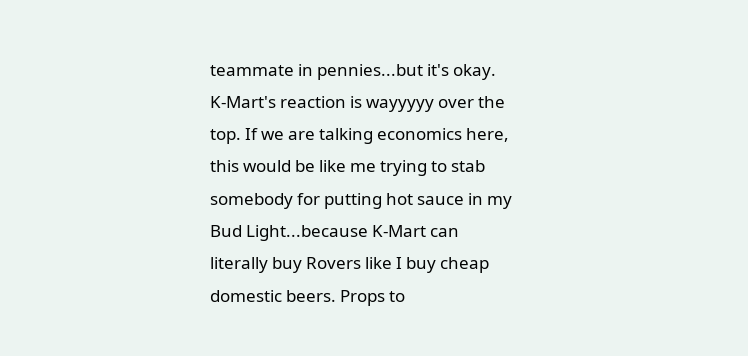teammate in pennies...but it's okay. K-Mart's reaction is wayyyyy over the top. If we are talking economics here, this would be like me trying to stab somebody for putting hot sauce in my Bud Light...because K-Mart can literally buy Rovers like I buy cheap domestic beers. Props to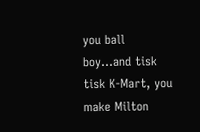you ball boy...and tisk tisk K-Mart, you make Milton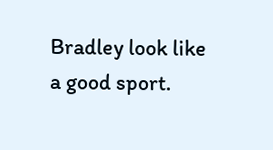Bradley look like a good sport.